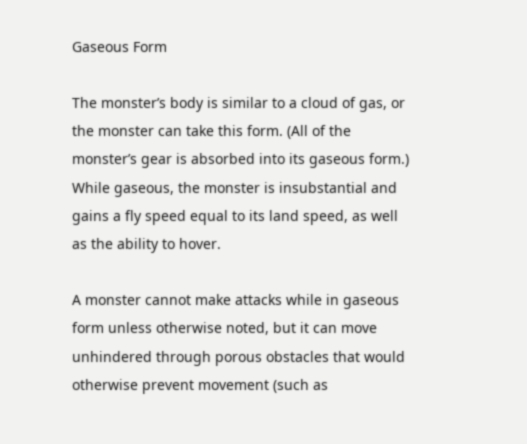Gaseous Form

The monster’s body is similar to a cloud of gas, or the monster can take this form. (All of the monster’s gear is absorbed into its gaseous form.) While gaseous, the monster is insubstantial and gains a fly speed equal to its land speed, as well as the ability to hover.

A monster cannot make attacks while in gaseous form unless otherwise noted, but it can move unhindered through porous obstacles that would otherwise prevent movement (such as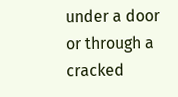under a door or through a cracked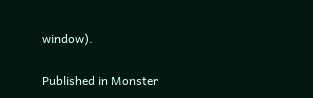window).

Published in Monster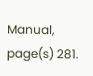Manual, page(s) 281.